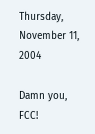Thursday, November 11, 2004

Damn you, FCC!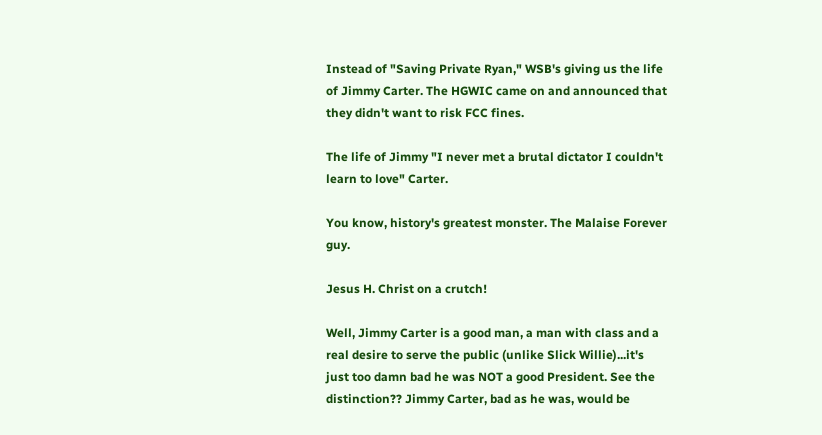Instead of "Saving Private Ryan," WSB's giving us the life of Jimmy Carter. The HGWIC came on and announced that they didn't want to risk FCC fines.

The life of Jimmy "I never met a brutal dictator I couldn't learn to love" Carter.

You know, history's greatest monster. The Malaise Forever guy.

Jesus H. Christ on a crutch!

Well, Jimmy Carter is a good man, a man with class and a real desire to serve the public (unlike Slick Willie)...it's just too damn bad he was NOT a good President. See the distinction?? Jimmy Carter, bad as he was, would be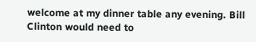welcome at my dinner table any evening. Bill Clinton would need to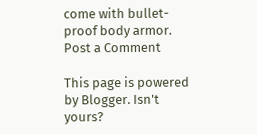come with bullet-proof body armor.
Post a Comment

This page is powered by Blogger. Isn't yours?